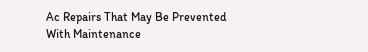Ac Repairs That May Be Prevented With Maintenance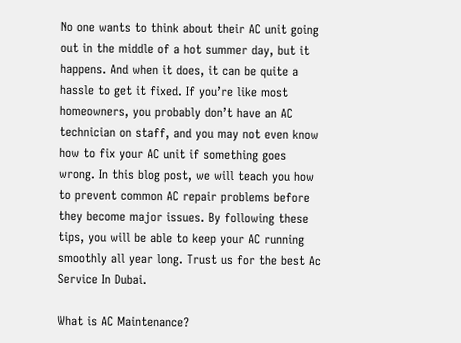No one wants to think about their AC unit going out in the middle of a hot summer day, but it happens. And when it does, it can be quite a hassle to get it fixed. If you’re like most homeowners, you probably don’t have an AC technician on staff, and you may not even know how to fix your AC unit if something goes wrong. In this blog post, we will teach you how to prevent common AC repair problems before they become major issues. By following these tips, you will be able to keep your AC running smoothly all year long. Trust us for the best Ac Service In Dubai.

What is AC Maintenance?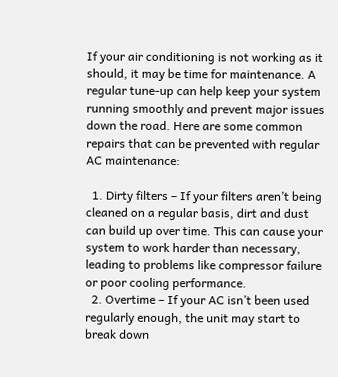If your air conditioning is not working as it should, it may be time for maintenance. A regular tune-up can help keep your system running smoothly and prevent major issues down the road. Here are some common repairs that can be prevented with regular AC maintenance:

  1. Dirty filters – If your filters aren’t being cleaned on a regular basis, dirt and dust can build up over time. This can cause your system to work harder than necessary, leading to problems like compressor failure or poor cooling performance.
  2. Overtime – If your AC isn’t been used regularly enough, the unit may start to break down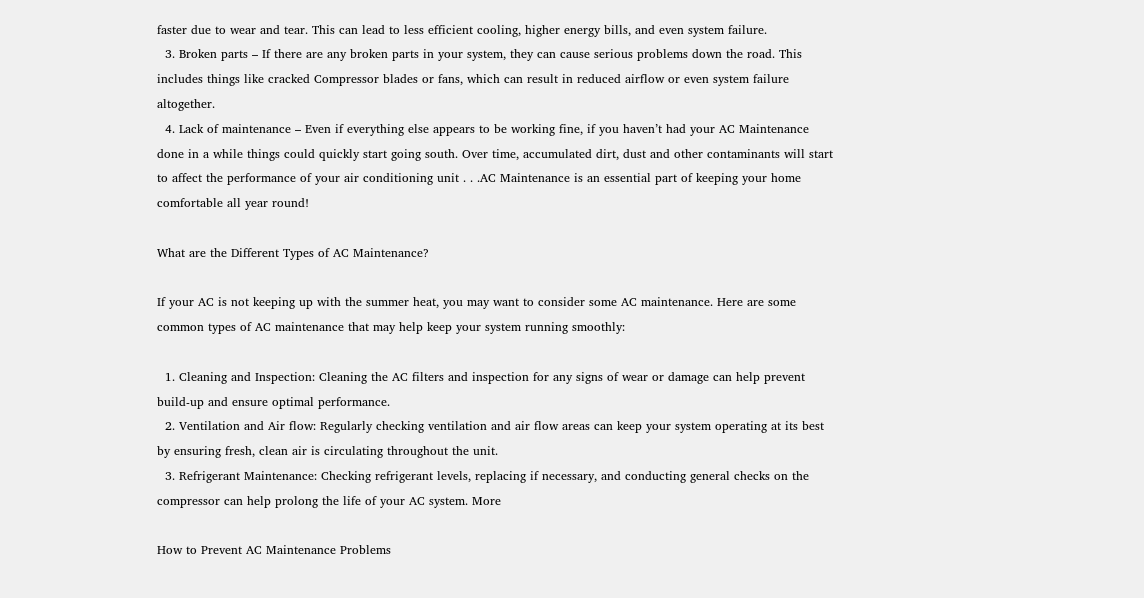faster due to wear and tear. This can lead to less efficient cooling, higher energy bills, and even system failure.
  3. Broken parts – If there are any broken parts in your system, they can cause serious problems down the road. This includes things like cracked Compressor blades or fans, which can result in reduced airflow or even system failure altogether.
  4. Lack of maintenance – Even if everything else appears to be working fine, if you haven’t had your AC Maintenance done in a while things could quickly start going south. Over time, accumulated dirt, dust and other contaminants will start to affect the performance of your air conditioning unit . . .AC Maintenance is an essential part of keeping your home comfortable all year round!

What are the Different Types of AC Maintenance?

If your AC is not keeping up with the summer heat, you may want to consider some AC maintenance. Here are some common types of AC maintenance that may help keep your system running smoothly:

  1. Cleaning and Inspection: Cleaning the AC filters and inspection for any signs of wear or damage can help prevent build-up and ensure optimal performance.
  2. Ventilation and Air flow: Regularly checking ventilation and air flow areas can keep your system operating at its best by ensuring fresh, clean air is circulating throughout the unit.
  3. Refrigerant Maintenance: Checking refrigerant levels, replacing if necessary, and conducting general checks on the compressor can help prolong the life of your AC system. More

How to Prevent AC Maintenance Problems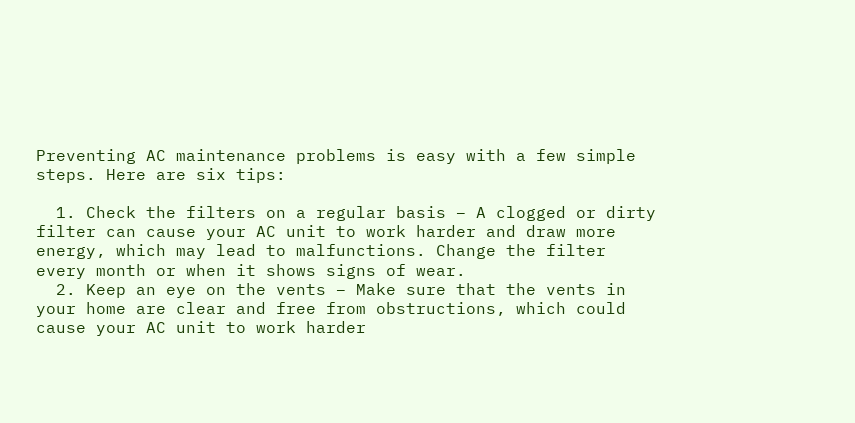Preventing AC maintenance problems is easy with a few simple steps. Here are six tips:

  1. Check the filters on a regular basis – A clogged or dirty filter can cause your AC unit to work harder and draw more energy, which may lead to malfunctions. Change the filter every month or when it shows signs of wear.
  2. Keep an eye on the vents – Make sure that the vents in your home are clear and free from obstructions, which could cause your AC unit to work harder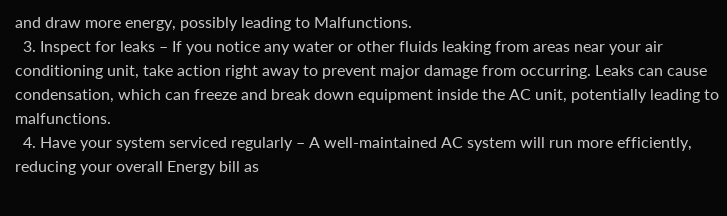and draw more energy, possibly leading to Malfunctions.
  3. Inspect for leaks – If you notice any water or other fluids leaking from areas near your air conditioning unit, take action right away to prevent major damage from occurring. Leaks can cause condensation, which can freeze and break down equipment inside the AC unit, potentially leading to malfunctions.
  4. Have your system serviced regularly – A well-maintained AC system will run more efficiently, reducing your overall Energy bill as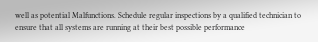well as potential Malfunctions. Schedule regular inspections by a qualified technician to ensure that all systems are running at their best possible performance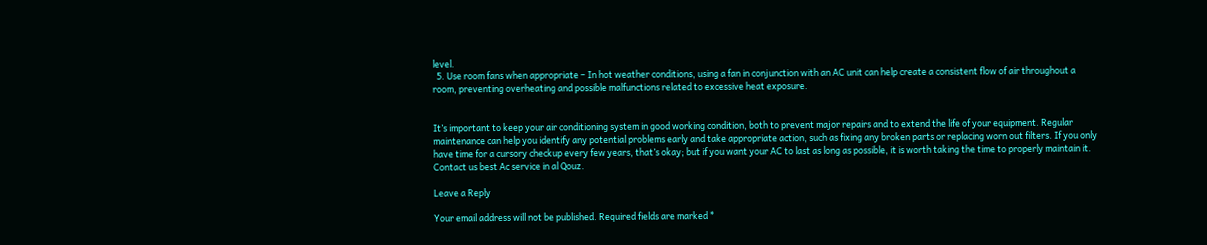level.
  5. Use room fans when appropriate – In hot weather conditions, using a fan in conjunction with an AC unit can help create a consistent flow of air throughout a room, preventing overheating and possible malfunctions related to excessive heat exposure.


It’s important to keep your air conditioning system in good working condition, both to prevent major repairs and to extend the life of your equipment. Regular maintenance can help you identify any potential problems early and take appropriate action, such as fixing any broken parts or replacing worn out filters. If you only have time for a cursory checkup every few years, that’s okay; but if you want your AC to last as long as possible, it is worth taking the time to properly maintain it. Contact us best Ac service in al Qouz.

Leave a Reply

Your email address will not be published. Required fields are marked *